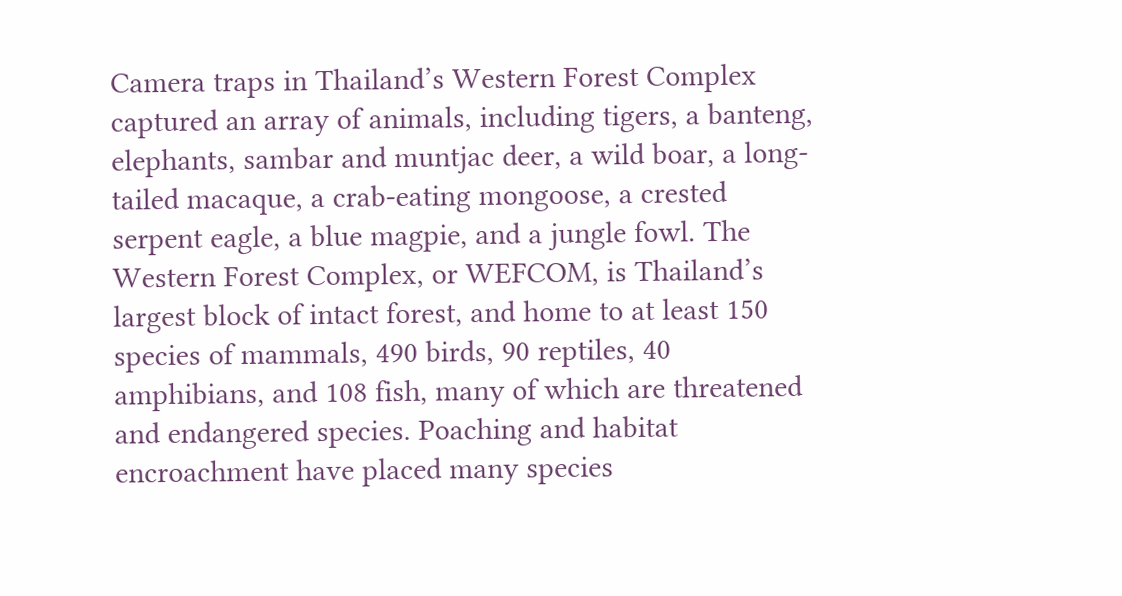Camera traps in Thailand’s Western Forest Complex captured an array of animals, including tigers, a banteng, elephants, sambar and muntjac deer, a wild boar, a long-tailed macaque, a crab-eating mongoose, a crested serpent eagle, a blue magpie, and a jungle fowl. The Western Forest Complex, or WEFCOM, is Thailand’s largest block of intact forest, and home to at least 150 species of mammals, 490 birds, 90 reptiles, 40 amphibians, and 108 fish, many of which are threatened and endangered species. Poaching and habitat encroachment have placed many species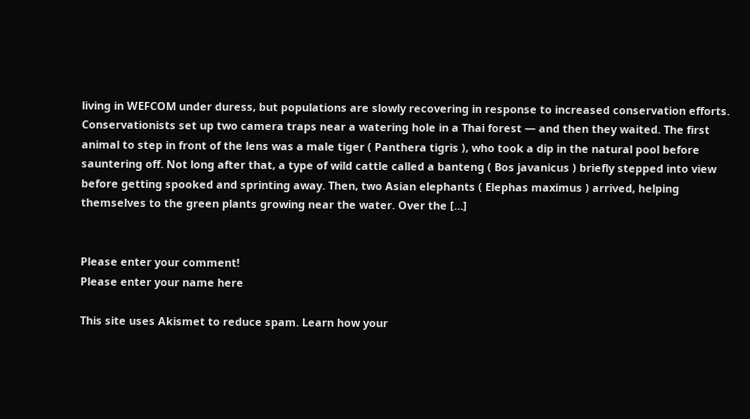living in WEFCOM under duress, but populations are slowly recovering in response to increased conservation efforts. Conservationists set up two camera traps near a watering hole in a Thai forest — and then they waited. The first animal to step in front of the lens was a male tiger ( Panthera tigris ), who took a dip in the natural pool before sauntering off. Not long after that, a type of wild cattle called a banteng ( Bos javanicus ) briefly stepped into view before getting spooked and sprinting away. Then, two Asian elephants ( Elephas maximus ) arrived, helping themselves to the green plants growing near the water. Over the […]


Please enter your comment!
Please enter your name here

This site uses Akismet to reduce spam. Learn how your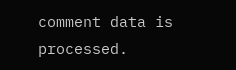comment data is processed.